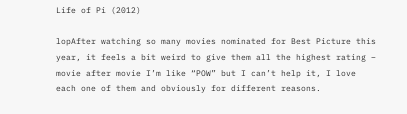Life of Pi (2012)

lopAfter watching so many movies nominated for Best Picture this year, it feels a bit weird to give them all the highest rating – movie after movie I’m like “POW” but I can’t help it, I love each one of them and obviously for different reasons.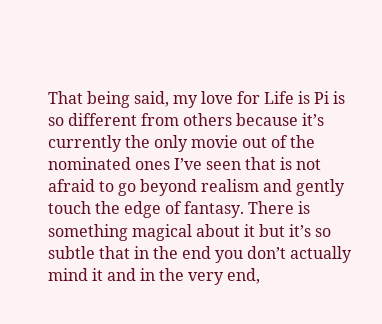That being said, my love for Life is Pi is so different from others because it’s currently the only movie out of the nominated ones I’ve seen that is not afraid to go beyond realism and gently touch the edge of fantasy. There is something magical about it but it’s so subtle that in the end you don’t actually mind it and in the very end,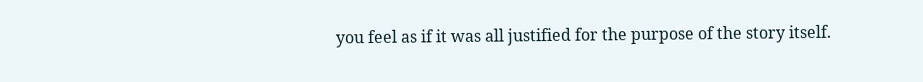you feel as if it was all justified for the purpose of the story itself.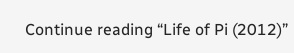Continue reading “Life of Pi (2012)”